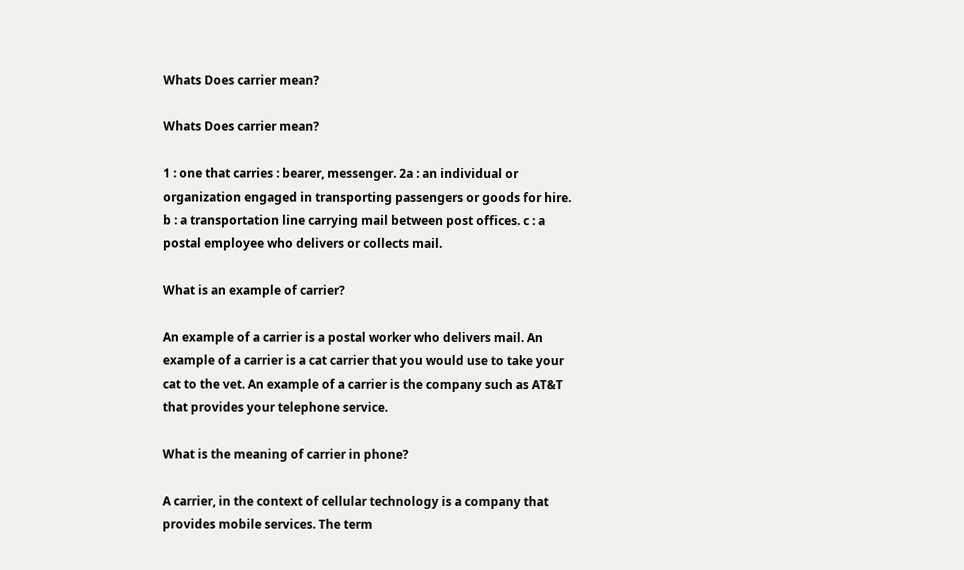Whats Does carrier mean?

Whats Does carrier mean?

1 : one that carries : bearer, messenger. 2a : an individual or organization engaged in transporting passengers or goods for hire. b : a transportation line carrying mail between post offices. c : a postal employee who delivers or collects mail.

What is an example of carrier?

An example of a carrier is a postal worker who delivers mail. An example of a carrier is a cat carrier that you would use to take your cat to the vet. An example of a carrier is the company such as AT&T that provides your telephone service.

What is the meaning of carrier in phone?

A carrier, in the context of cellular technology is a company that provides mobile services. The term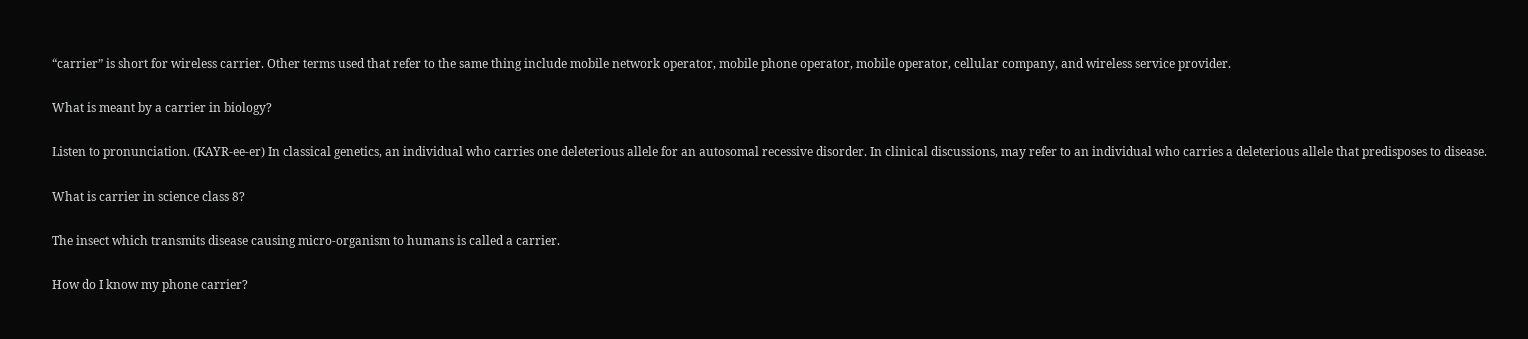“carrier” is short for wireless carrier. Other terms used that refer to the same thing include mobile network operator, mobile phone operator, mobile operator, cellular company, and wireless service provider.

What is meant by a carrier in biology?

Listen to pronunciation. (KAYR-ee-er) In classical genetics, an individual who carries one deleterious allele for an autosomal recessive disorder. In clinical discussions, may refer to an individual who carries a deleterious allele that predisposes to disease.

What is carrier in science class 8?

The insect which transmits disease causing micro-organism to humans is called a carrier.

How do I know my phone carrier?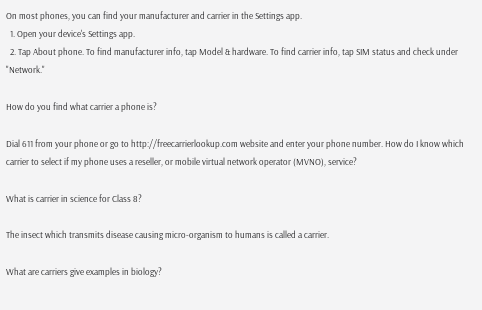On most phones, you can find your manufacturer and carrier in the Settings app.
  1. Open your device's Settings app.
  2. Tap About phone. To find manufacturer info, tap Model & hardware. To find carrier info, tap SIM status and check under "Network."

How do you find what carrier a phone is?

Dial 611 from your phone or go to http://freecarrierlookup.com website and enter your phone number. How do I know which carrier to select if my phone uses a reseller, or mobile virtual network operator (MVNO), service?

What is carrier in science for Class 8?

The insect which transmits disease causing micro-organism to humans is called a carrier.

What are carriers give examples in biology?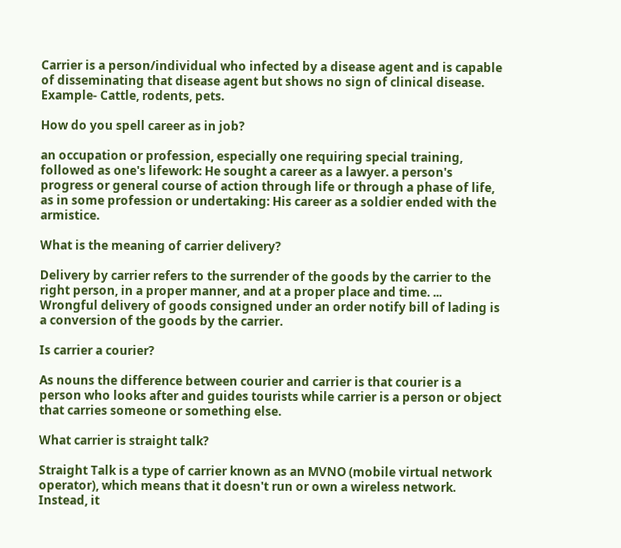Carrier is a person/individual who infected by a disease agent and is capable of disseminating that disease agent but shows no sign of clinical disease. Example- Cattle, rodents, pets.

How do you spell career as in job?

an occupation or profession, especially one requiring special training, followed as one's lifework: He sought a career as a lawyer. a person's progress or general course of action through life or through a phase of life, as in some profession or undertaking: His career as a soldier ended with the armistice.

What is the meaning of carrier delivery?

Delivery by carrier refers to the surrender of the goods by the carrier to the right person, in a proper manner, and at a proper place and time. ... Wrongful delivery of goods consigned under an order notify bill of lading is a conversion of the goods by the carrier.

Is carrier a courier?

As nouns the difference between courier and carrier is that courier is a person who looks after and guides tourists while carrier is a person or object that carries someone or something else.

What carrier is straight talk?

Straight Talk is a type of carrier known as an MVNO (mobile virtual network operator), which means that it doesn't run or own a wireless network. Instead, it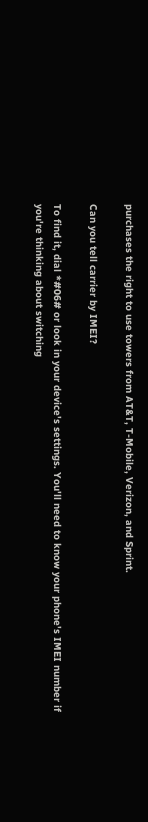purchases the right to use towers from AT&T, T-Mobile, Verizon, and Sprint.

Can you tell carrier by IMEI?

To find it, dial *#06# or look in your device's settings. You'll need to know your phone's IMEI number if you're thinking about switching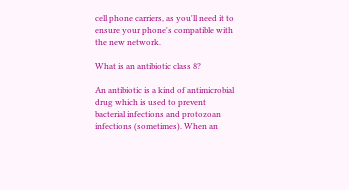cell phone carriers, as you'll need it to ensure your phone's compatible with the new network.

What is an antibiotic class 8?

An antibiotic is a kind of antimicrobial drug which is used to prevent bacterial infections and protozoan infections (sometimes). When an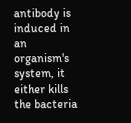antibody is induced in an organism's system, it either kills the bacteria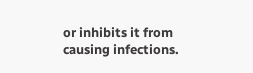or inhibits it from causing infections.